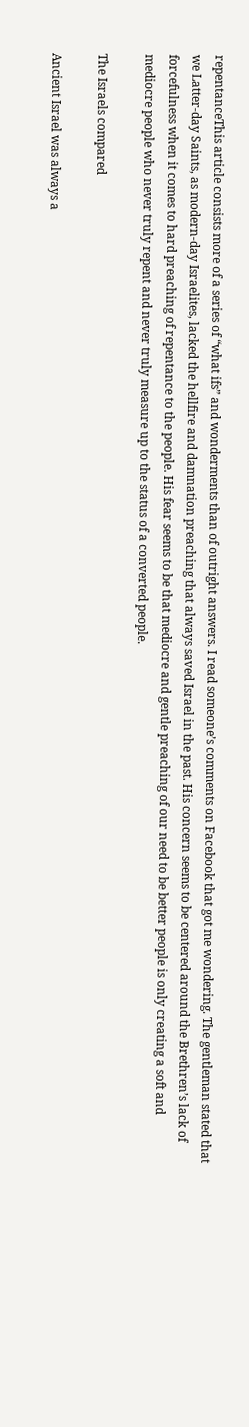repentanceThis article consists more of a series of “what ifs” and wonderments than of outright answers. I read someone’s comments on Facebook that got me wondering. The gentleman stated that we Latter-day Saints, as modern-day Israelites, lacked the hellfire and damnation preaching that always saved Israel in the past. His concern seems to be centered around the Brethren’s lack of forcefulness when it comes to hard preaching of repentance to the people. His fear seems to be that mediocre and gentle preaching of our need to be better people is only creating a soft and mediocre people who never truly repent and never truly measure up to the status of a converted people.

The Israels compared

Ancient Israel was always a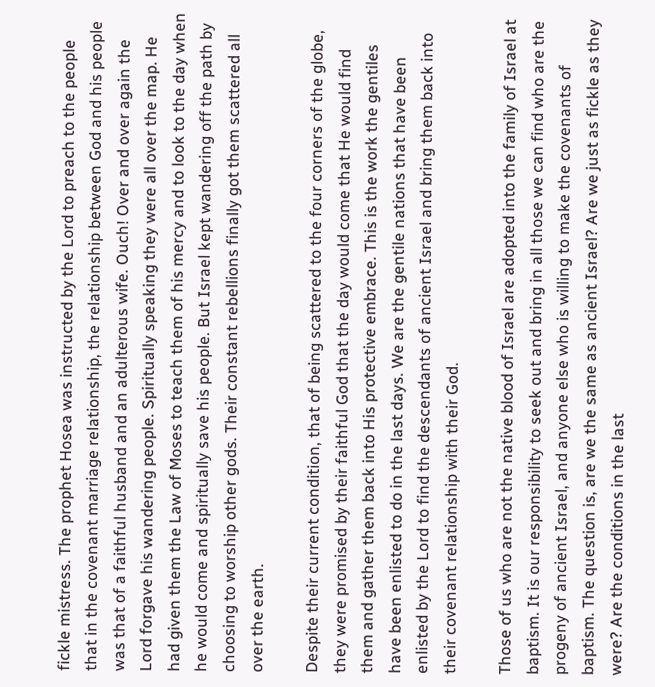fickle mistress. The prophet Hosea was instructed by the Lord to preach to the people that in the covenant marriage relationship, the relationship between God and his people was that of a faithful husband and an adulterous wife. Ouch! Over and over again the Lord forgave his wandering people. Spiritually speaking they were all over the map. He had given them the Law of Moses to teach them of his mercy and to look to the day when he would come and spiritually save his people. But Israel kept wandering off the path by choosing to worship other gods. Their constant rebellions finally got them scattered all over the earth.

Despite their current condition, that of being scattered to the four corners of the globe, they were promised by their faithful God that the day would come that He would find them and gather them back into His protective embrace. This is the work the gentiles have been enlisted to do in the last days. We are the gentile nations that have been enlisted by the Lord to find the descendants of ancient Israel and bring them back into their covenant relationship with their God.

Those of us who are not the native blood of Israel are adopted into the family of Israel at baptism. It is our responsibility to seek out and bring in all those we can find who are the progeny of ancient Israel, and anyone else who is willing to make the covenants of baptism. The question is, are we the same as ancient Israel? Are we just as fickle as they were? Are the conditions in the last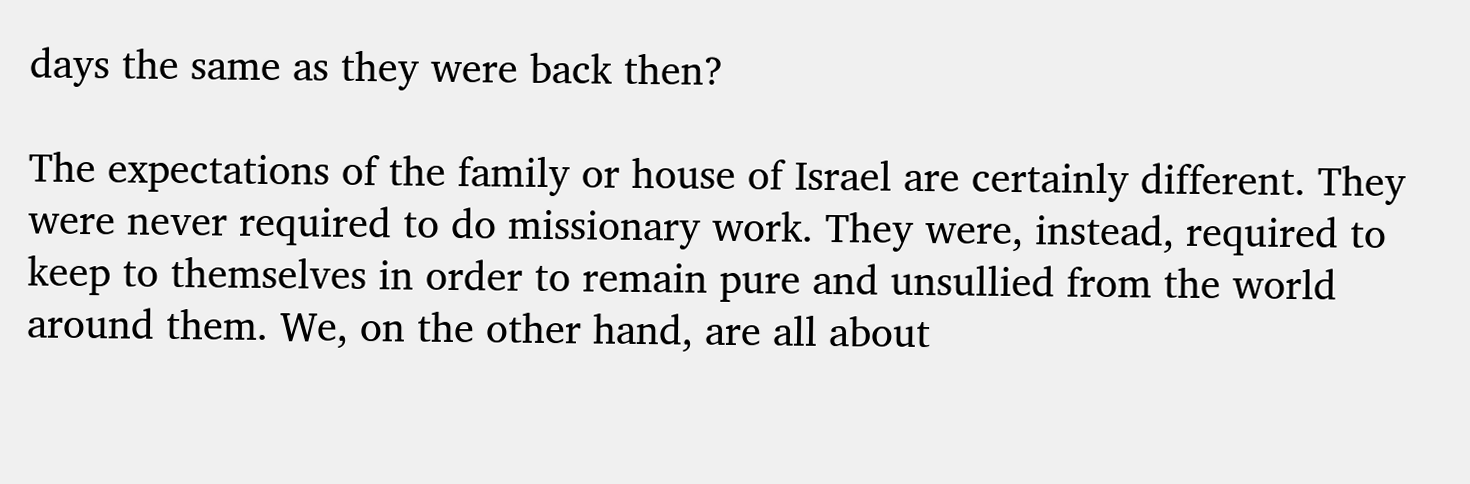days the same as they were back then?

The expectations of the family or house of Israel are certainly different. They were never required to do missionary work. They were, instead, required to keep to themselves in order to remain pure and unsullied from the world around them. We, on the other hand, are all about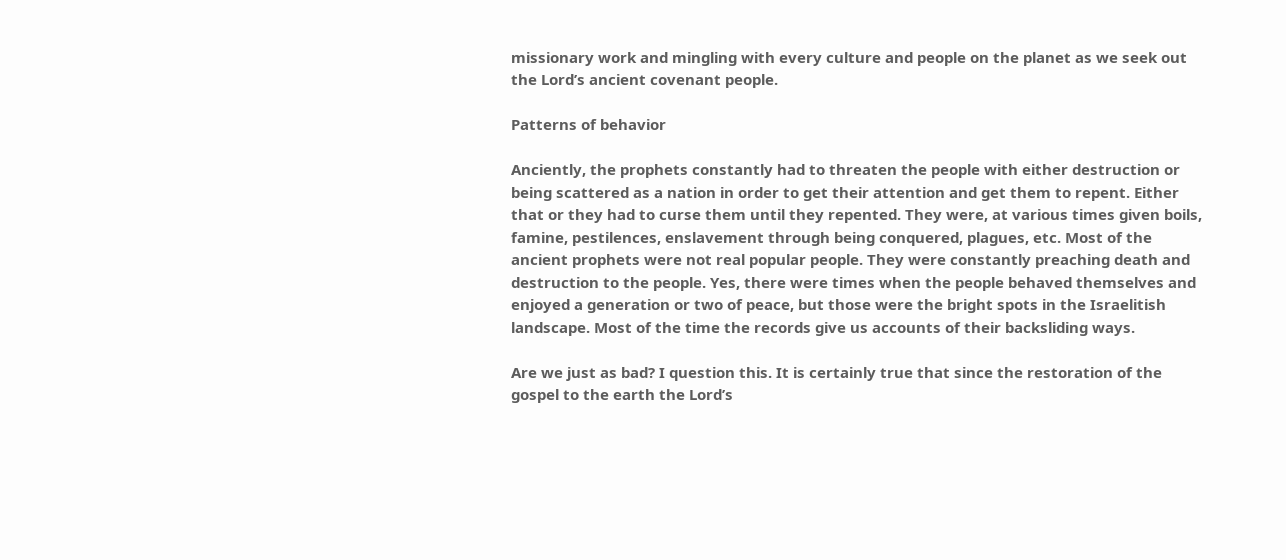missionary work and mingling with every culture and people on the planet as we seek out the Lord’s ancient covenant people.

Patterns of behavior

Anciently, the prophets constantly had to threaten the people with either destruction or being scattered as a nation in order to get their attention and get them to repent. Either that or they had to curse them until they repented. They were, at various times given boils, famine, pestilences, enslavement through being conquered, plagues, etc. Most of the ancient prophets were not real popular people. They were constantly preaching death and destruction to the people. Yes, there were times when the people behaved themselves and enjoyed a generation or two of peace, but those were the bright spots in the Israelitish landscape. Most of the time the records give us accounts of their backsliding ways.

Are we just as bad? I question this. It is certainly true that since the restoration of the gospel to the earth the Lord’s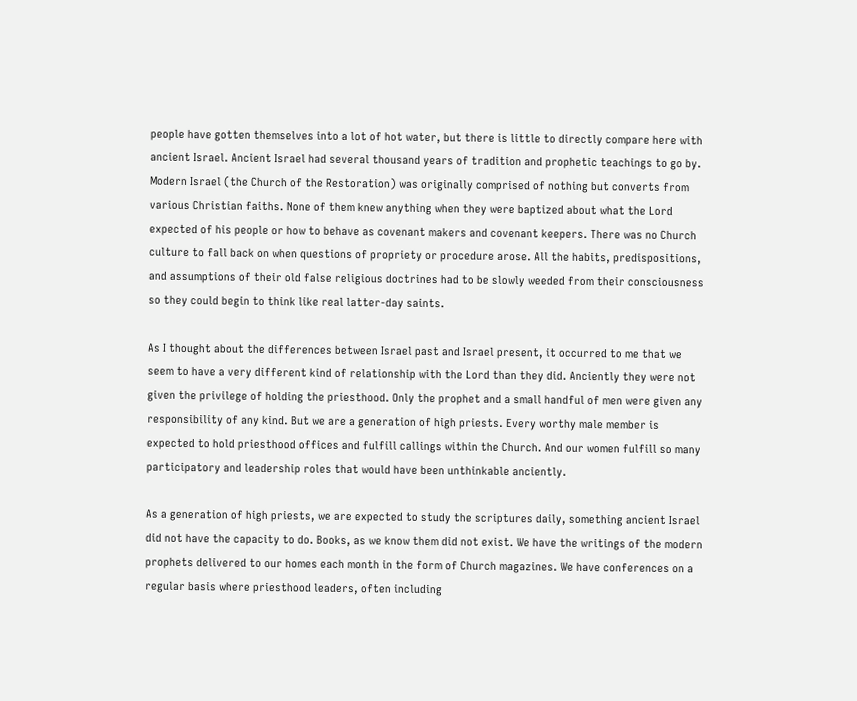people have gotten themselves into a lot of hot water, but there is little to directly compare here with ancient Israel. Ancient Israel had several thousand years of tradition and prophetic teachings to go by. Modern Israel (the Church of the Restoration) was originally comprised of nothing but converts from various Christian faiths. None of them knew anything when they were baptized about what the Lord expected of his people or how to behave as covenant makers and covenant keepers. There was no Church culture to fall back on when questions of propriety or procedure arose. All the habits, predispositions, and assumptions of their old false religious doctrines had to be slowly weeded from their consciousness so they could begin to think like real latter-day saints.

As I thought about the differences between Israel past and Israel present, it occurred to me that we seem to have a very different kind of relationship with the Lord than they did. Anciently they were not given the privilege of holding the priesthood. Only the prophet and a small handful of men were given any responsibility of any kind. But we are a generation of high priests. Every worthy male member is expected to hold priesthood offices and fulfill callings within the Church. And our women fulfill so many participatory and leadership roles that would have been unthinkable anciently.

As a generation of high priests, we are expected to study the scriptures daily, something ancient Israel did not have the capacity to do. Books, as we know them did not exist. We have the writings of the modern prophets delivered to our homes each month in the form of Church magazines. We have conferences on a regular basis where priesthood leaders, often including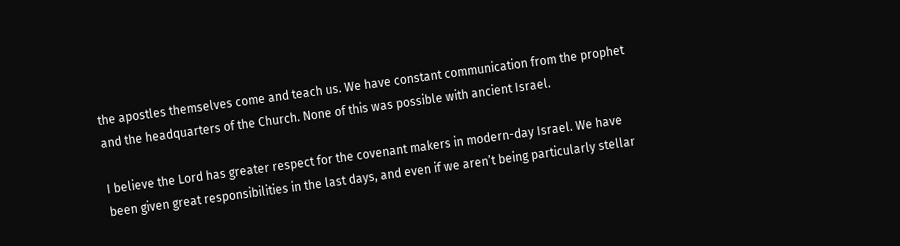the apostles themselves come and teach us. We have constant communication from the prophet and the headquarters of the Church. None of this was possible with ancient Israel.

I believe the Lord has greater respect for the covenant makers in modern-day Israel. We have been given great responsibilities in the last days, and even if we aren’t being particularly stellar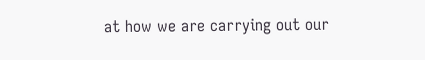at how we are carrying out our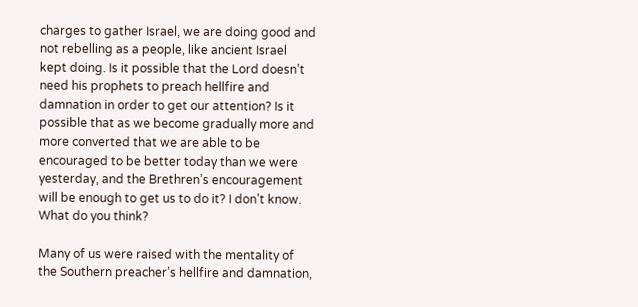charges to gather Israel, we are doing good and not rebelling as a people, like ancient Israel kept doing. Is it possible that the Lord doesn’t need his prophets to preach hellfire and damnation in order to get our attention? Is it possible that as we become gradually more and more converted that we are able to be encouraged to be better today than we were yesterday, and the Brethren’s encouragement will be enough to get us to do it? I don’t know. What do you think?

Many of us were raised with the mentality of the Southern preacher’s hellfire and damnation,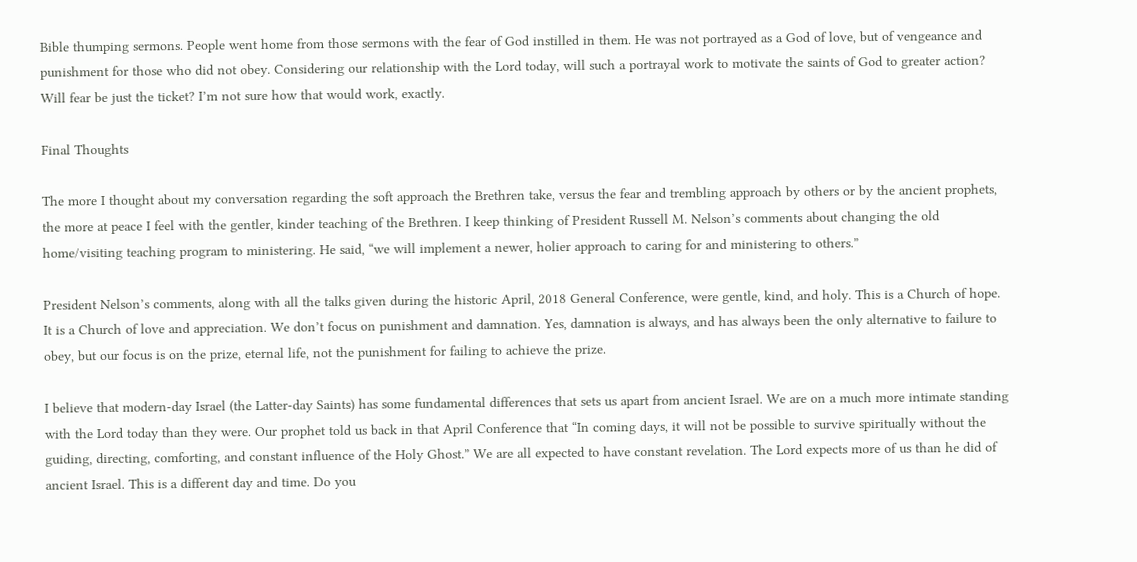Bible thumping sermons. People went home from those sermons with the fear of God instilled in them. He was not portrayed as a God of love, but of vengeance and punishment for those who did not obey. Considering our relationship with the Lord today, will such a portrayal work to motivate the saints of God to greater action? Will fear be just the ticket? I’m not sure how that would work, exactly.

Final Thoughts

The more I thought about my conversation regarding the soft approach the Brethren take, versus the fear and trembling approach by others or by the ancient prophets, the more at peace I feel with the gentler, kinder teaching of the Brethren. I keep thinking of President Russell M. Nelson’s comments about changing the old home/visiting teaching program to ministering. He said, “we will implement a newer, holier approach to caring for and ministering to others.”

President Nelson’s comments, along with all the talks given during the historic April, 2018 General Conference, were gentle, kind, and holy. This is a Church of hope. It is a Church of love and appreciation. We don’t focus on punishment and damnation. Yes, damnation is always, and has always been the only alternative to failure to obey, but our focus is on the prize, eternal life, not the punishment for failing to achieve the prize.

I believe that modern-day Israel (the Latter-day Saints) has some fundamental differences that sets us apart from ancient Israel. We are on a much more intimate standing with the Lord today than they were. Our prophet told us back in that April Conference that “In coming days, it will not be possible to survive spiritually without the guiding, directing, comforting, and constant influence of the Holy Ghost.” We are all expected to have constant revelation. The Lord expects more of us than he did of ancient Israel. This is a different day and time. Do you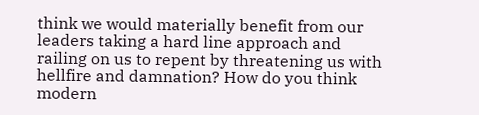think we would materially benefit from our leaders taking a hard line approach and railing on us to repent by threatening us with hellfire and damnation? How do you think modern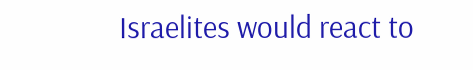Israelites would react to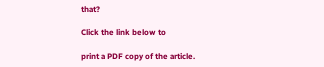that?

Click the link below to

print a PDF copy of the article.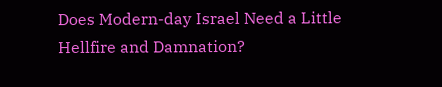Does Modern-day Israel Need a Little Hellfire and Damnation?